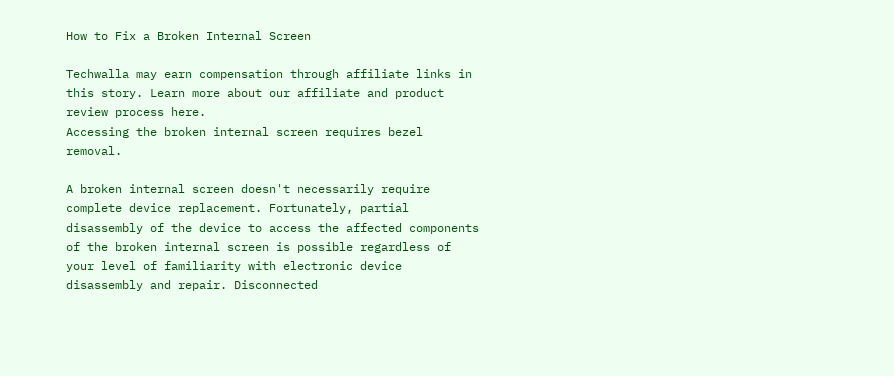How to Fix a Broken Internal Screen

Techwalla may earn compensation through affiliate links in this story. Learn more about our affiliate and product review process here.
Accessing the broken internal screen requires bezel removal.

A broken internal screen doesn't necessarily require complete device replacement. Fortunately, partial disassembly of the device to access the affected components of the broken internal screen is possible regardless of your level of familiarity with electronic device disassembly and repair. Disconnected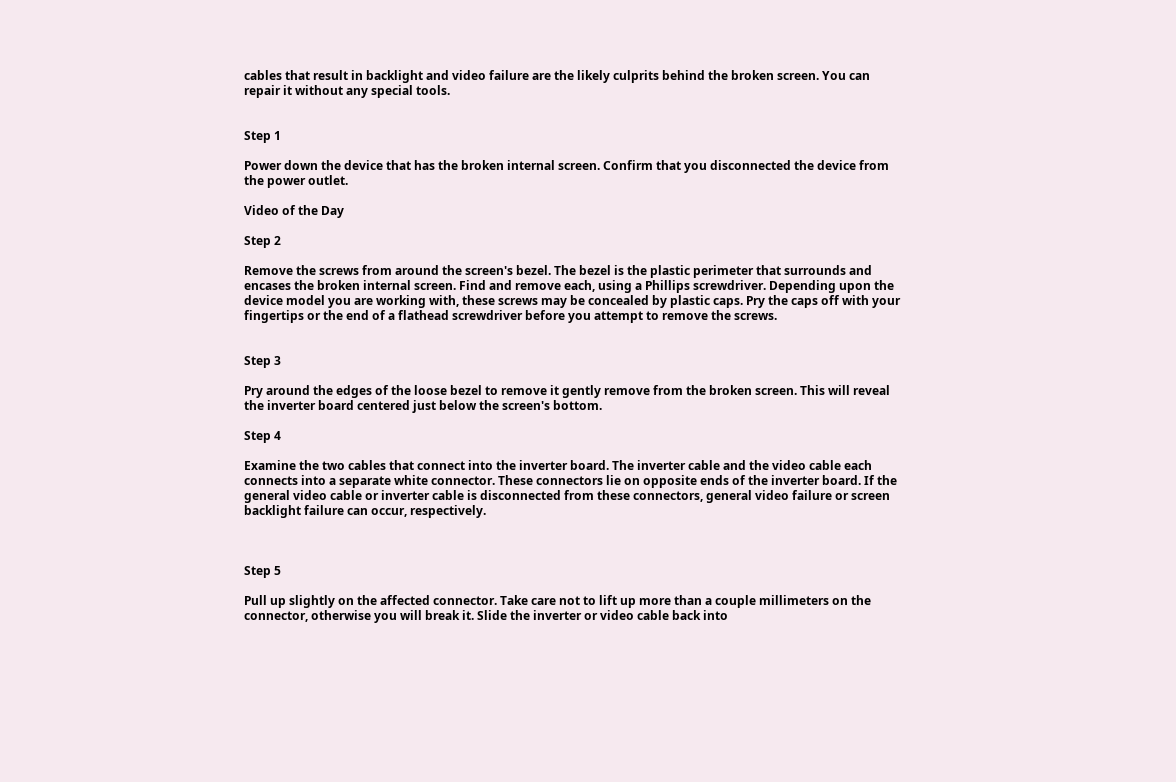cables that result in backlight and video failure are the likely culprits behind the broken screen. You can repair it without any special tools.


Step 1

Power down the device that has the broken internal screen. Confirm that you disconnected the device from the power outlet.

Video of the Day

Step 2

Remove the screws from around the screen's bezel. The bezel is the plastic perimeter that surrounds and encases the broken internal screen. Find and remove each, using a Phillips screwdriver. Depending upon the device model you are working with, these screws may be concealed by plastic caps. Pry the caps off with your fingertips or the end of a flathead screwdriver before you attempt to remove the screws.


Step 3

Pry around the edges of the loose bezel to remove it gently remove from the broken screen. This will reveal the inverter board centered just below the screen's bottom.

Step 4

Examine the two cables that connect into the inverter board. The inverter cable and the video cable each connects into a separate white connector. These connectors lie on opposite ends of the inverter board. If the general video cable or inverter cable is disconnected from these connectors, general video failure or screen backlight failure can occur, respectively.



Step 5

Pull up slightly on the affected connector. Take care not to lift up more than a couple millimeters on the connector, otherwise you will break it. Slide the inverter or video cable back into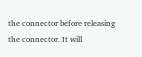the connector before releasing the connector. It will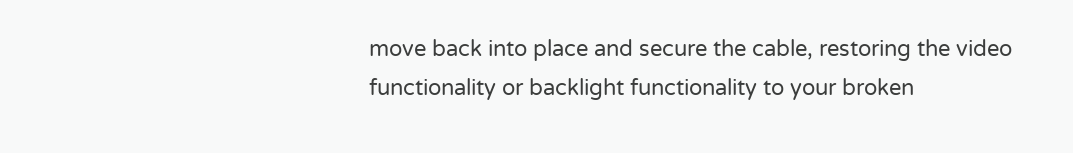move back into place and secure the cable, restoring the video functionality or backlight functionality to your broken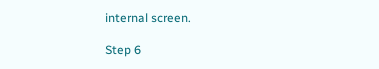internal screen.

Step 6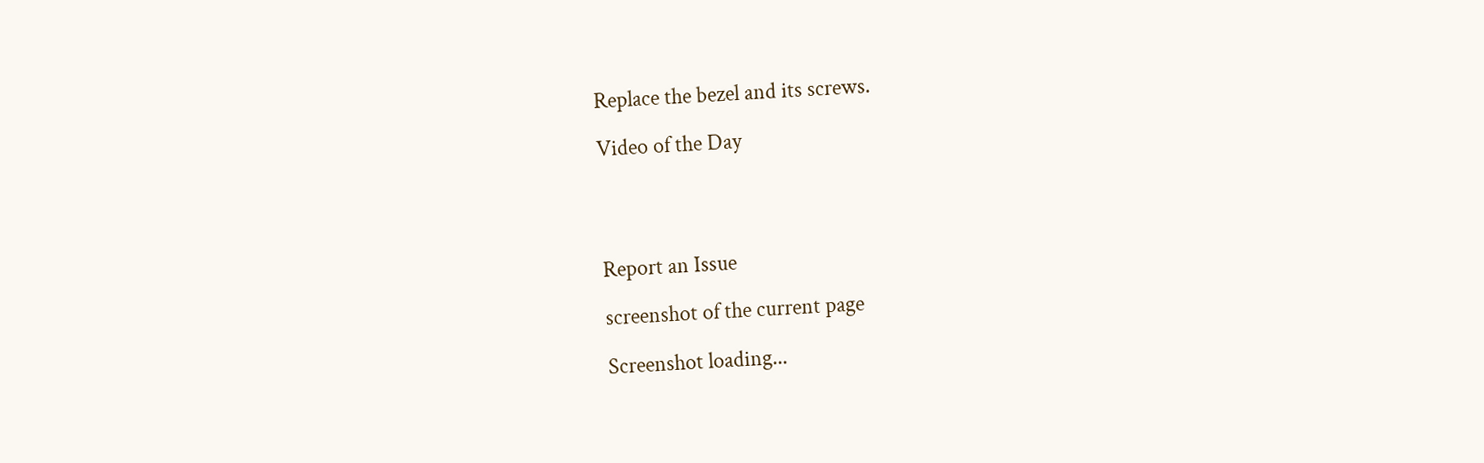Replace the bezel and its screws.

Video of the Day




Report an Issue

screenshot of the current page

Screenshot loading...